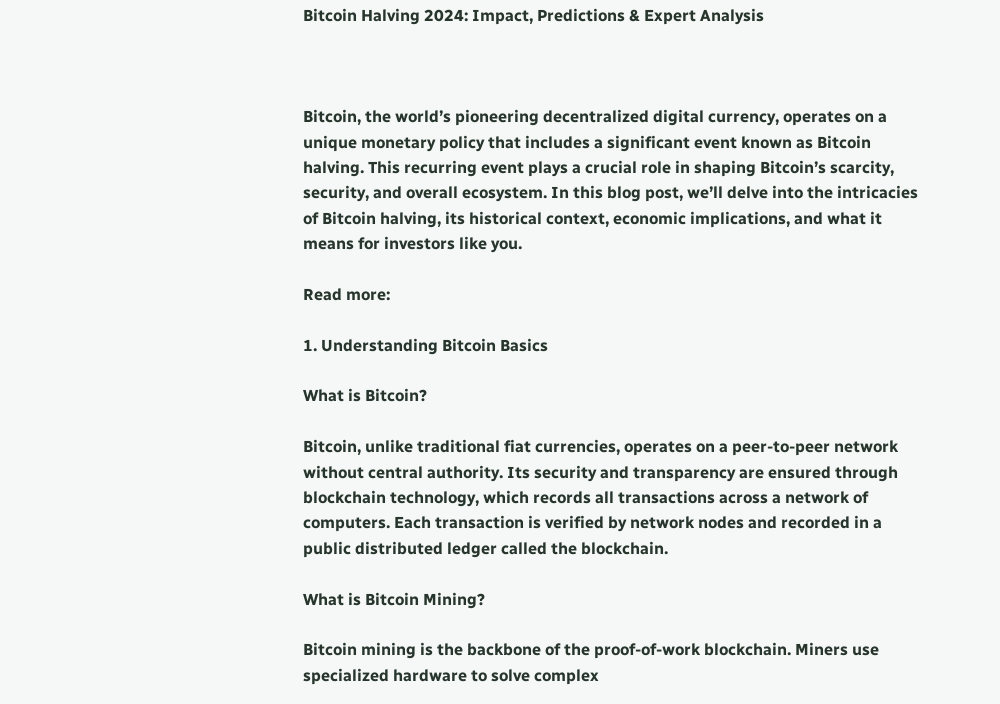Bitcoin Halving 2024: Impact, Predictions & Expert Analysis



Bitcoin, the world’s pioneering decentralized digital currency, operates on a unique monetary policy that includes a significant event known as Bitcoin halving. This recurring event plays a crucial role in shaping Bitcoin’s scarcity, security, and overall ecosystem. In this blog post, we’ll delve into the intricacies of Bitcoin halving, its historical context, economic implications, and what it means for investors like you.

Read more:

1. Understanding Bitcoin Basics

What is Bitcoin?

Bitcoin, unlike traditional fiat currencies, operates on a peer-to-peer network without central authority. Its security and transparency are ensured through blockchain technology, which records all transactions across a network of computers. Each transaction is verified by network nodes and recorded in a public distributed ledger called the blockchain.

What is Bitcoin Mining?

Bitcoin mining is the backbone of the proof-of-work blockchain. Miners use specialized hardware to solve complex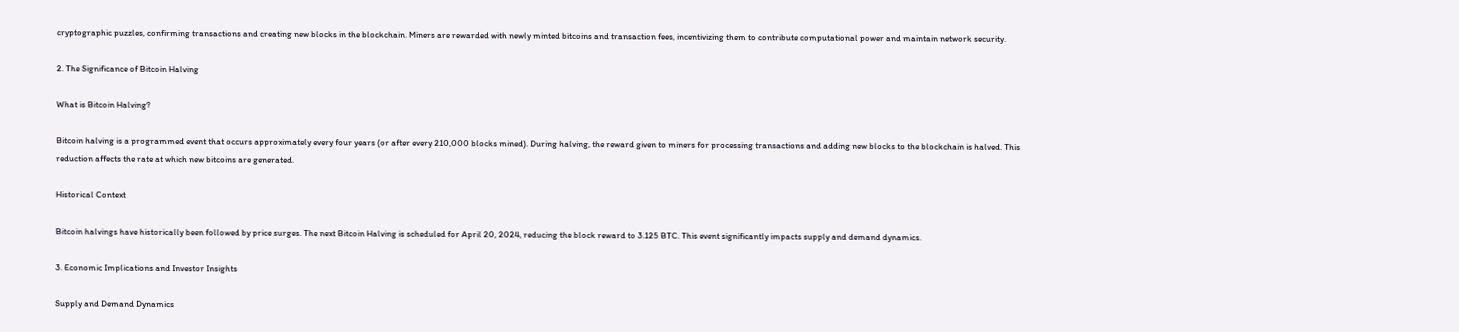cryptographic puzzles, confirming transactions and creating new blocks in the blockchain. Miners are rewarded with newly minted bitcoins and transaction fees, incentivizing them to contribute computational power and maintain network security.

2. The Significance of Bitcoin Halving

What is Bitcoin Halving?

Bitcoin halving is a programmed event that occurs approximately every four years (or after every 210,000 blocks mined). During halving, the reward given to miners for processing transactions and adding new blocks to the blockchain is halved. This reduction affects the rate at which new bitcoins are generated.

Historical Context

Bitcoin halvings have historically been followed by price surges. The next Bitcoin Halving is scheduled for April 20, 2024, reducing the block reward to 3.125 BTC. This event significantly impacts supply and demand dynamics.

3. Economic Implications and Investor Insights

Supply and Demand Dynamics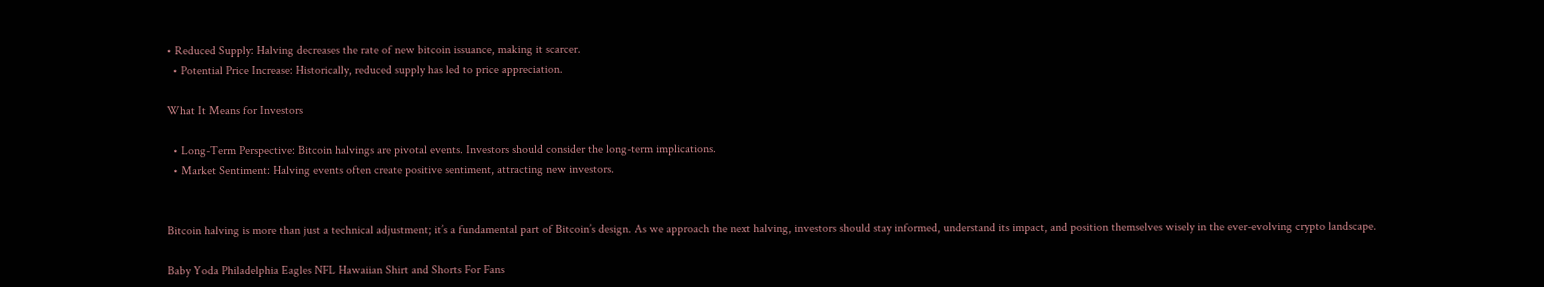• Reduced Supply: Halving decreases the rate of new bitcoin issuance, making it scarcer.
  • Potential Price Increase: Historically, reduced supply has led to price appreciation.

What It Means for Investors

  • Long-Term Perspective: Bitcoin halvings are pivotal events. Investors should consider the long-term implications.
  • Market Sentiment: Halving events often create positive sentiment, attracting new investors.


Bitcoin halving is more than just a technical adjustment; it’s a fundamental part of Bitcoin’s design. As we approach the next halving, investors should stay informed, understand its impact, and position themselves wisely in the ever-evolving crypto landscape.

Baby Yoda Philadelphia Eagles NFL Hawaiian Shirt and Shorts For Fans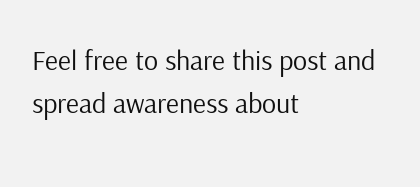Feel free to share this post and spread awareness about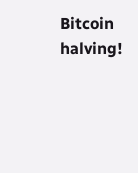Bitcoin halving!